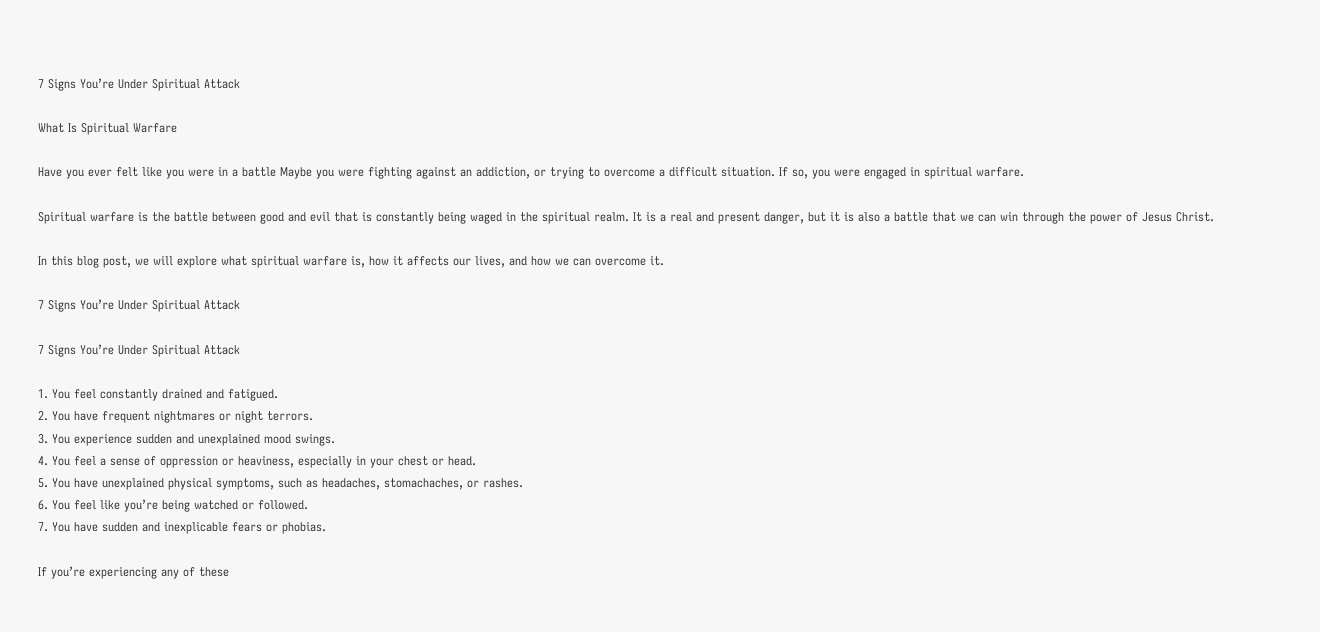7 Signs You’re Under Spiritual Attack

What Is Spiritual Warfare

Have you ever felt like you were in a battle Maybe you were fighting against an addiction, or trying to overcome a difficult situation. If so, you were engaged in spiritual warfare.

Spiritual warfare is the battle between good and evil that is constantly being waged in the spiritual realm. It is a real and present danger, but it is also a battle that we can win through the power of Jesus Christ.

In this blog post, we will explore what spiritual warfare is, how it affects our lives, and how we can overcome it.

7 Signs You’re Under Spiritual Attack

7 Signs You’re Under Spiritual Attack

1. You feel constantly drained and fatigued.
2. You have frequent nightmares or night terrors.
3. You experience sudden and unexplained mood swings.
4. You feel a sense of oppression or heaviness, especially in your chest or head.
5. You have unexplained physical symptoms, such as headaches, stomachaches, or rashes.
6. You feel like you’re being watched or followed.
7. You have sudden and inexplicable fears or phobias.

If you’re experiencing any of these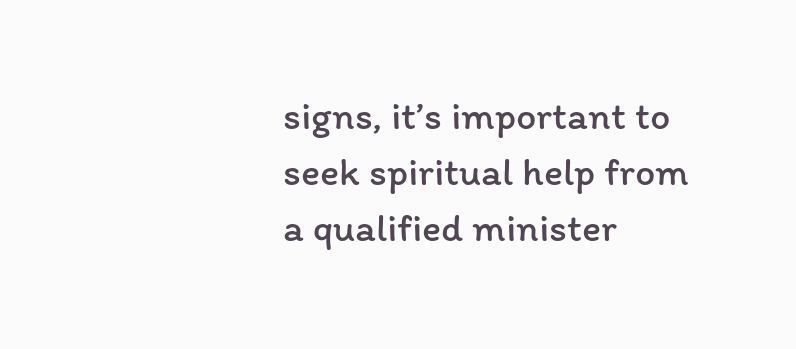signs, it’s important to seek spiritual help from a qualified minister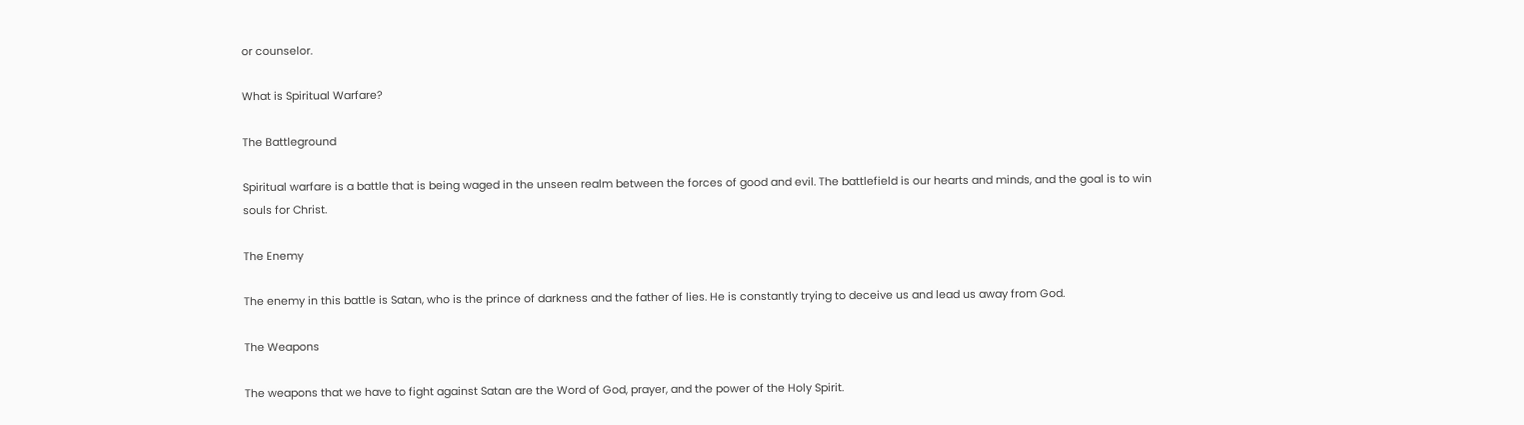or counselor.

What is Spiritual Warfare?

The Battleground

Spiritual warfare is a battle that is being waged in the unseen realm between the forces of good and evil. The battlefield is our hearts and minds, and the goal is to win souls for Christ.

The Enemy

The enemy in this battle is Satan, who is the prince of darkness and the father of lies. He is constantly trying to deceive us and lead us away from God.

The Weapons

The weapons that we have to fight against Satan are the Word of God, prayer, and the power of the Holy Spirit.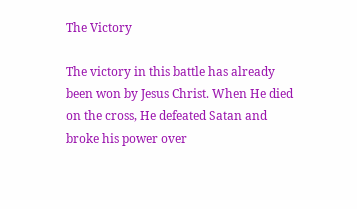The Victory

The victory in this battle has already been won by Jesus Christ. When He died on the cross, He defeated Satan and broke his power over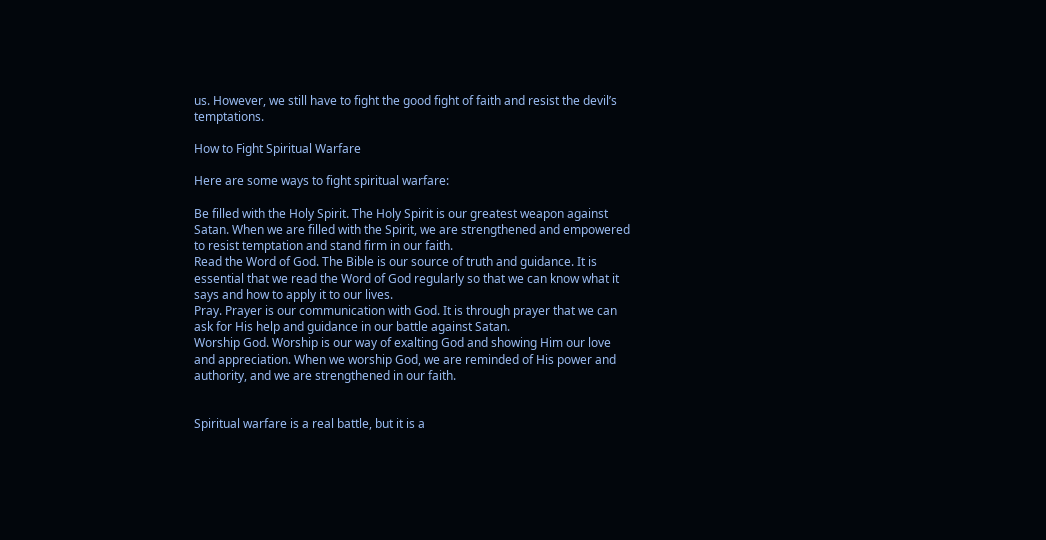us. However, we still have to fight the good fight of faith and resist the devil’s temptations.

How to Fight Spiritual Warfare

Here are some ways to fight spiritual warfare:

Be filled with the Holy Spirit. The Holy Spirit is our greatest weapon against Satan. When we are filled with the Spirit, we are strengthened and empowered to resist temptation and stand firm in our faith.
Read the Word of God. The Bible is our source of truth and guidance. It is essential that we read the Word of God regularly so that we can know what it says and how to apply it to our lives.
Pray. Prayer is our communication with God. It is through prayer that we can ask for His help and guidance in our battle against Satan.
Worship God. Worship is our way of exalting God and showing Him our love and appreciation. When we worship God, we are reminded of His power and authority, and we are strengthened in our faith.


Spiritual warfare is a real battle, but it is a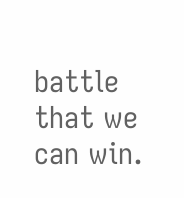battle that we can win.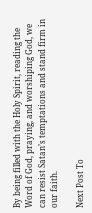By being filled with the Holy Spirit, reading the Word of God, praying, and worshiping God, we can resist Satan’s temptations and stand firm in our faith.

Next Post To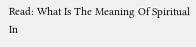Read: What Is The Meaning Of Spiritual In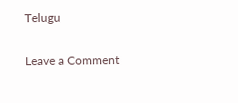Telugu

Leave a Comment